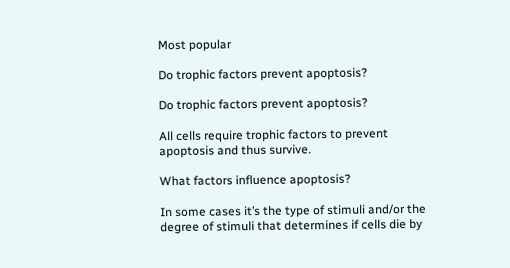Most popular

Do trophic factors prevent apoptosis?

Do trophic factors prevent apoptosis?

All cells require trophic factors to prevent apoptosis and thus survive.

What factors influence apoptosis?

In some cases it’s the type of stimuli and/or the degree of stimuli that determines if cells die by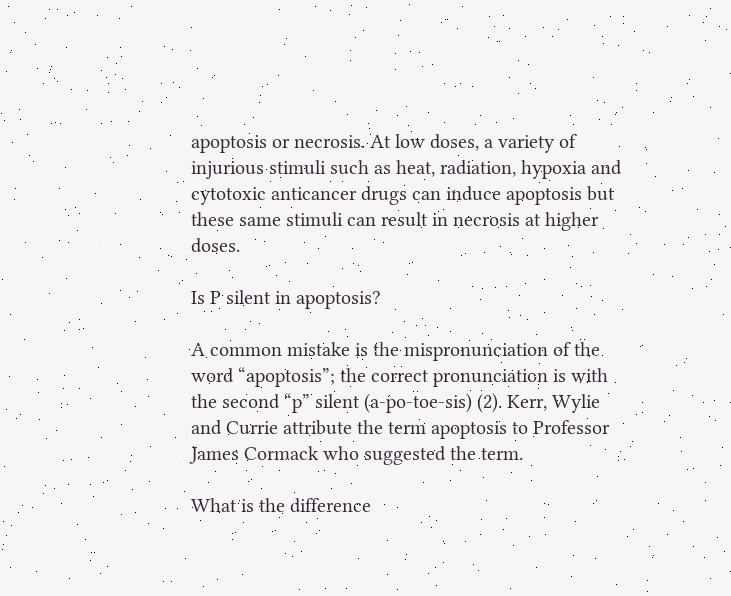apoptosis or necrosis. At low doses, a variety of injurious stimuli such as heat, radiation, hypoxia and cytotoxic anticancer drugs can induce apoptosis but these same stimuli can result in necrosis at higher doses.

Is P silent in apoptosis?

A common mistake is the mispronunciation of the word “apoptosis”; the correct pronunciation is with the second “p” silent (a-po-toe-sis) (2). Kerr, Wylie and Currie attribute the term apoptosis to Professor James Cormack who suggested the term.

What is the difference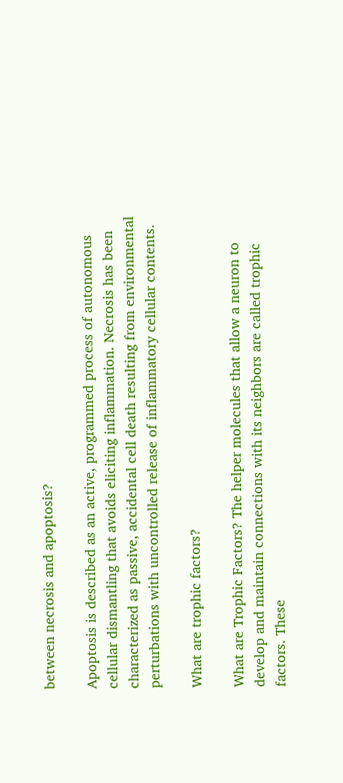between necrosis and apoptosis?

Apoptosis is described as an active, programmed process of autonomous cellular dismantling that avoids eliciting inflammation. Necrosis has been characterized as passive, accidental cell death resulting from environmental perturbations with uncontrolled release of inflammatory cellular contents.

What are trophic factors?

What are Trophic Factors? The helper molecules that allow a neuron to develop and maintain connections with its neighbors are called trophic factors. These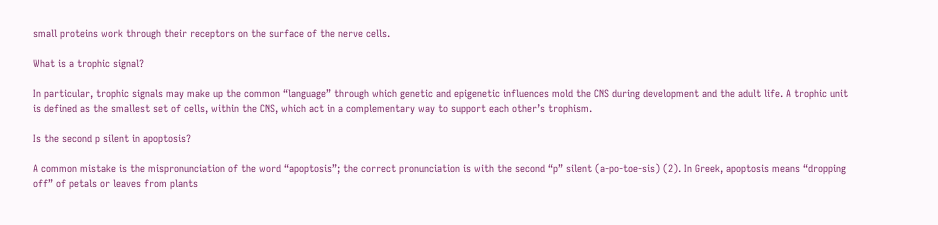small proteins work through their receptors on the surface of the nerve cells.

What is a trophic signal?

In particular, trophic signals may make up the common “language” through which genetic and epigenetic influences mold the CNS during development and the adult life. A trophic unit is defined as the smallest set of cells, within the CNS, which act in a complementary way to support each other’s trophism.

Is the second p silent in apoptosis?

A common mistake is the mispronunciation of the word “apoptosis”; the correct pronunciation is with the second “p” silent (a-po-toe-sis) (2). In Greek, apoptosis means “dropping off” of petals or leaves from plants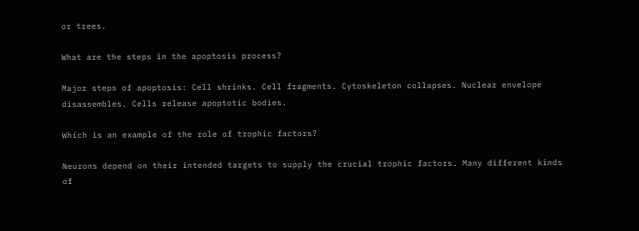or trees.

What are the steps in the apoptosis process?

Major steps of apoptosis: Cell shrinks. Cell fragments. Cytoskeleton collapses. Nuclear envelope disassembles. Cells release apoptotic bodies.

Which is an example of the role of trophic factors?

Neurons depend on their intended targets to supply the crucial trophic factors. Many different kinds of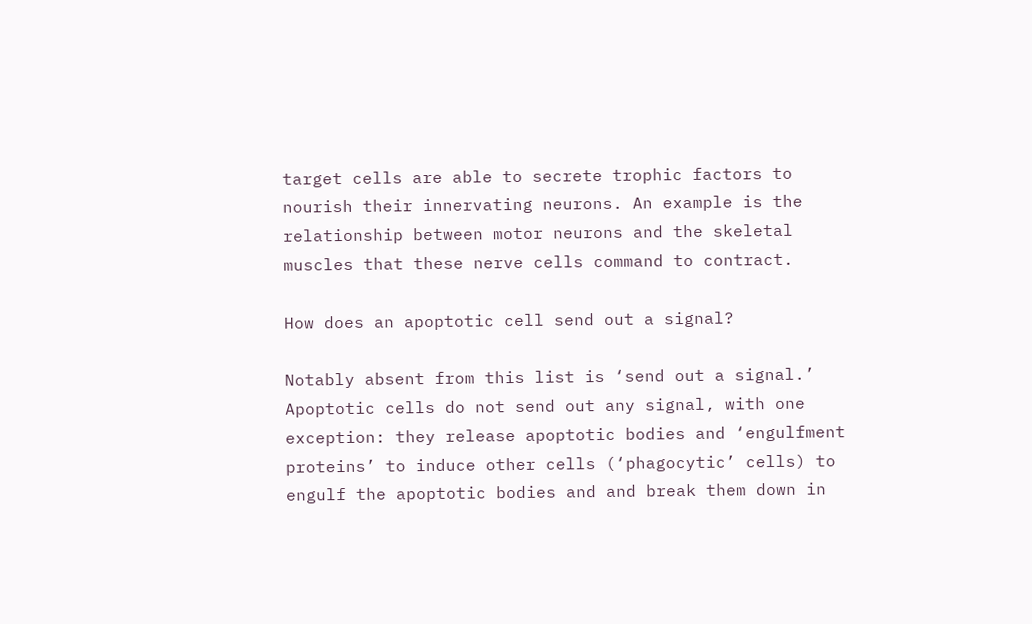target cells are able to secrete trophic factors to nourish their innervating neurons. An example is the relationship between motor neurons and the skeletal muscles that these nerve cells command to contract.

How does an apoptotic cell send out a signal?

Notably absent from this list is ‘send out a signal.’ Apoptotic cells do not send out any signal, with one exception: they release apoptotic bodies and ‘engulfment proteins’ to induce other cells (‘phagocytic’ cells) to engulf the apoptotic bodies and and break them down in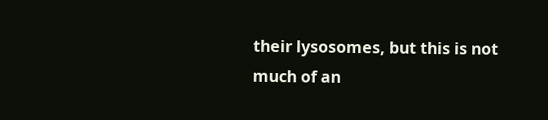their lysosomes, but this is not much of an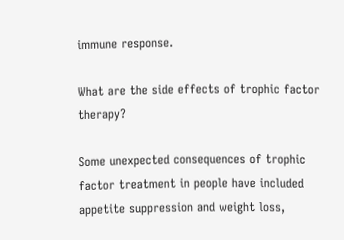immune response.

What are the side effects of trophic factor therapy?

Some unexpected consequences of trophic factor treatment in people have included appetite suppression and weight loss,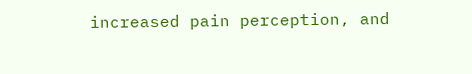increased pain perception, and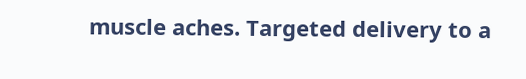muscle aches. Targeted delivery to a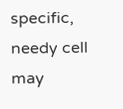specific, needy cell may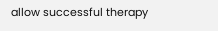allow successful therapy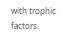with trophic factors.